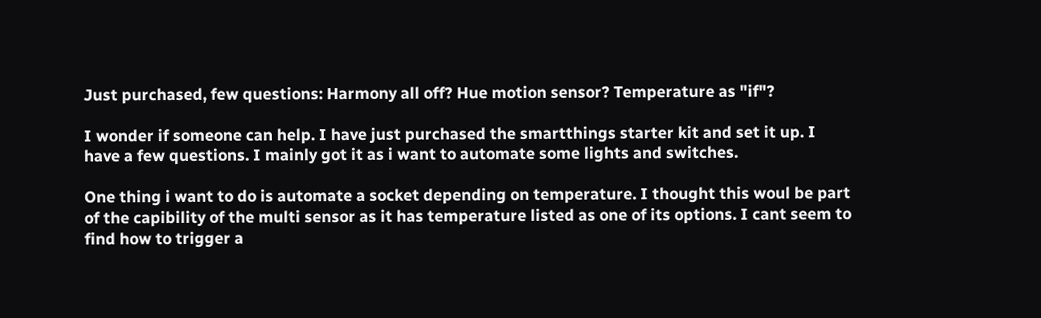Just purchased, few questions: Harmony all off? Hue motion sensor? Temperature as "if"?

I wonder if someone can help. I have just purchased the smartthings starter kit and set it up. I have a few questions. I mainly got it as i want to automate some lights and switches.

One thing i want to do is automate a socket depending on temperature. I thought this woul be part of the capibility of the multi sensor as it has temperature listed as one of its options. I cant seem to find how to trigger a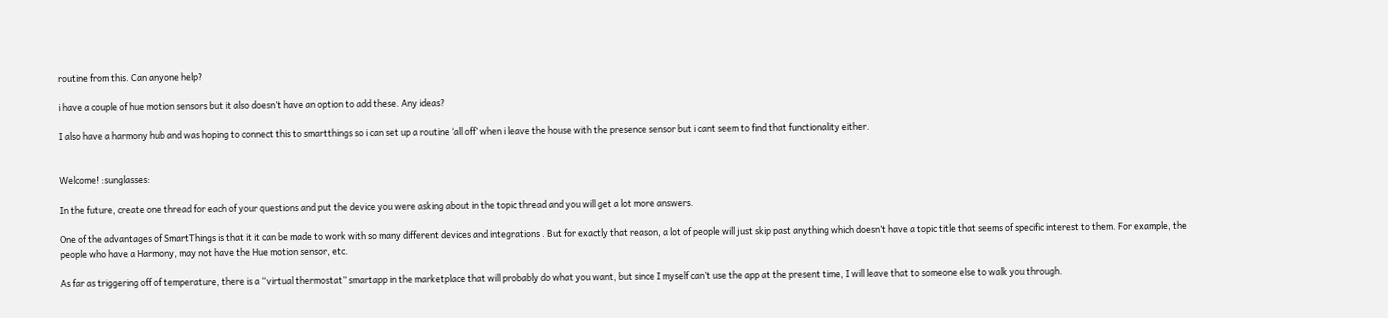routine from this. Can anyone help?

i have a couple of hue motion sensors but it also doesn’t have an option to add these. Any ideas?

I also have a harmony hub and was hoping to connect this to smartthings so i can set up a routine ‘all off’ when i leave the house with the presence sensor but i cant seem to find that functionality either.


Welcome! :sunglasses:

In the future, create one thread for each of your questions and put the device you were asking about in the topic thread and you will get a lot more answers.

One of the advantages of SmartThings is that it it can be made to work with so many different devices and integrations . But for exactly that reason, a lot of people will just skip past anything which doesn’t have a topic title that seems of specific interest to them. For example, the people who have a Harmony, may not have the Hue motion sensor, etc.

As far as triggering off of temperature, there is a “virtual thermostat” smartapp in the marketplace that will probably do what you want, but since I myself can’t use the app at the present time, I will leave that to someone else to walk you through.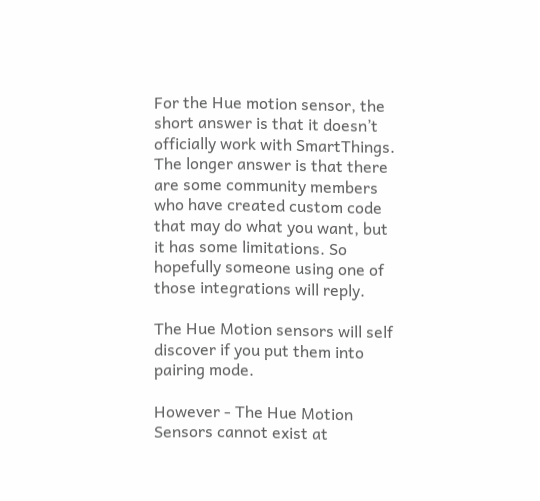For the Hue motion sensor, the short answer is that it doesn’t officially work with SmartThings. The longer answer is that there are some community members who have created custom code that may do what you want, but it has some limitations. So hopefully someone using one of those integrations will reply.

The Hue Motion sensors will self discover if you put them into pairing mode.

However - The Hue Motion Sensors cannot exist at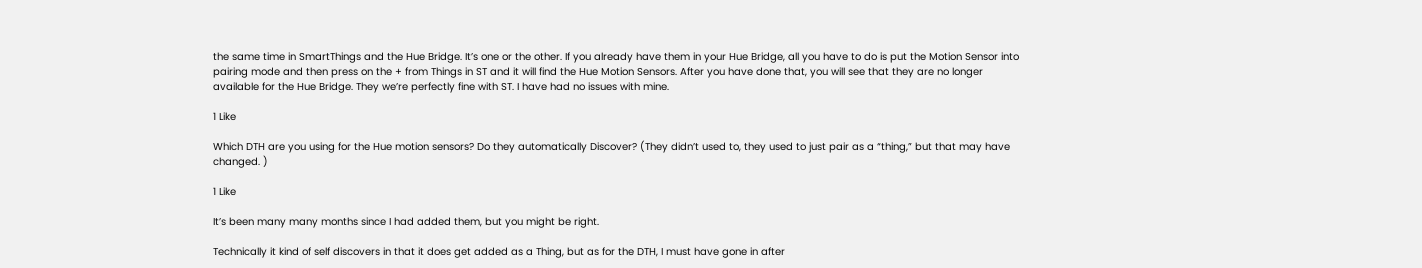the same time in SmartThings and the Hue Bridge. It’s one or the other. If you already have them in your Hue Bridge, all you have to do is put the Motion Sensor into pairing mode and then press on the + from Things in ST and it will find the Hue Motion Sensors. After you have done that, you will see that they are no longer available for the Hue Bridge. They we’re perfectly fine with ST. I have had no issues with mine.

1 Like

Which DTH are you using for the Hue motion sensors? Do they automatically Discover? (They didn’t used to, they used to just pair as a “thing,” but that may have changed. )

1 Like

It’s been many many months since I had added them, but you might be right.

Technically it kind of self discovers in that it does get added as a Thing, but as for the DTH, I must have gone in after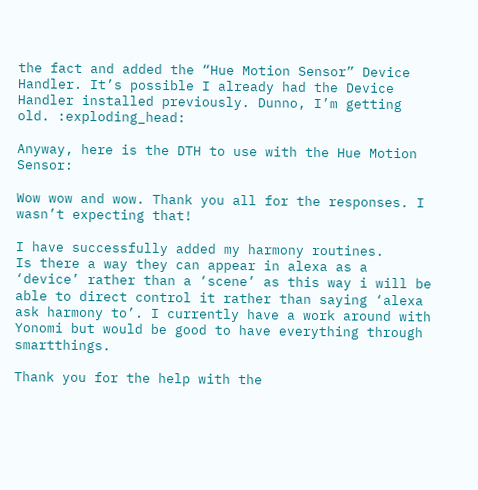the fact and added the “Hue Motion Sensor” Device Handler. It’s possible I already had the Device Handler installed previously. Dunno, I’m getting old. :exploding_head:

Anyway, here is the DTH to use with the Hue Motion Sensor:

Wow wow and wow. Thank you all for the responses. I wasn’t expecting that!

I have successfully added my harmony routines.
Is there a way they can appear in alexa as a ‘device’ rather than a ‘scene’ as this way i will be able to direct control it rather than saying ‘alexa ask harmony to’. I currently have a work around with Yonomi but would be good to have everything through smartthings.

Thank you for the help with the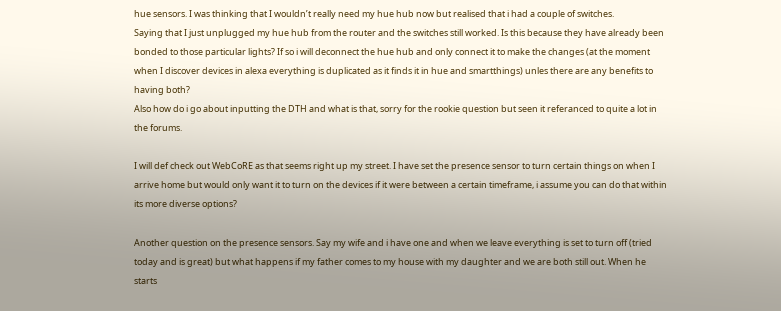hue sensors. I was thinking that I wouldn’t really need my hue hub now but realised that i had a couple of switches.
Saying that I just unplugged my hue hub from the router and the switches still worked. Is this because they have already been bonded to those particular lights? If so i will deconnect the hue hub and only connect it to make the changes (at the moment when I discover devices in alexa everything is duplicated as it finds it in hue and smartthings) unles there are any benefits to having both?
Also how do i go about inputting the DTH and what is that, sorry for the rookie question but seen it referanced to quite a lot in the forums.

I will def check out WebCoRE as that seems right up my street. I have set the presence sensor to turn certain things on when I arrive home but would only want it to turn on the devices if it were between a certain timeframe, i assume you can do that within its more diverse options?

Another question on the presence sensors. Say my wife and i have one and when we leave everything is set to turn off (tried today and is great) but what happens if my father comes to my house with my daughter and we are both still out. When he starts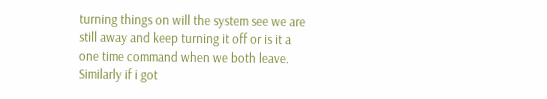turning things on will the system see we are still away and keep turning it off or is it a one time command when we both leave.
Similarly if i got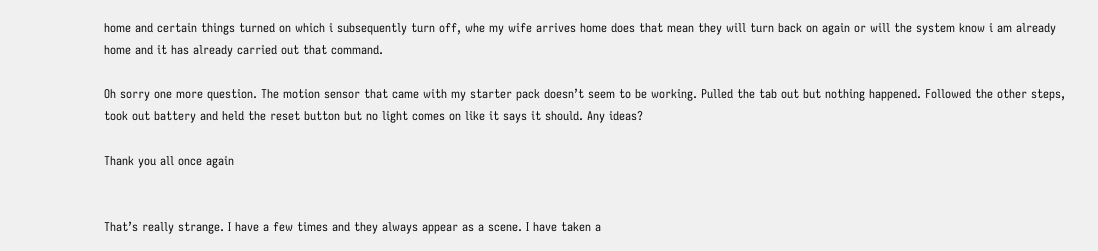home and certain things turned on which i subsequently turn off, whe my wife arrives home does that mean they will turn back on again or will the system know i am already home and it has already carried out that command.

Oh sorry one more question. The motion sensor that came with my starter pack doesn’t seem to be working. Pulled the tab out but nothing happened. Followed the other steps, took out battery and held the reset button but no light comes on like it says it should. Any ideas?

Thank you all once again


That’s really strange. I have a few times and they always appear as a scene. I have taken a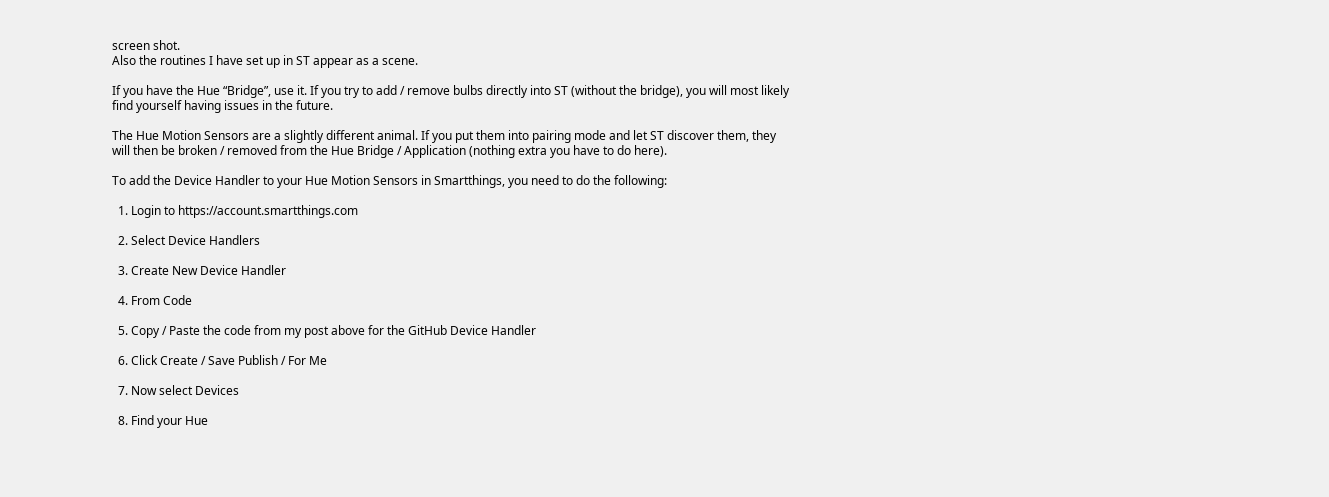screen shot.
Also the routines I have set up in ST appear as a scene.

If you have the Hue “Bridge”, use it. If you try to add / remove bulbs directly into ST (without the bridge), you will most likely find yourself having issues in the future.

The Hue Motion Sensors are a slightly different animal. If you put them into pairing mode and let ST discover them, they will then be broken / removed from the Hue Bridge / Application (nothing extra you have to do here).

To add the Device Handler to your Hue Motion Sensors in Smartthings, you need to do the following:

  1. Login to https://account.smartthings.com

  2. Select Device Handlers

  3. Create New Device Handler

  4. From Code

  5. Copy / Paste the code from my post above for the GitHub Device Handler

  6. Click Create / Save Publish / For Me

  7. Now select Devices

  8. Find your Hue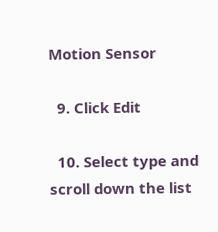Motion Sensor

  9. Click Edit

  10. Select type and scroll down the list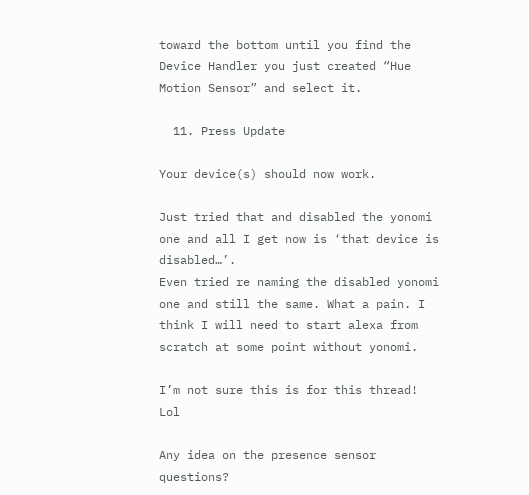toward the bottom until you find the Device Handler you just created “Hue Motion Sensor” and select it.

  11. Press Update

Your device(s) should now work.

Just tried that and disabled the yonomi one and all I get now is ‘that device is disabled…’.
Even tried re naming the disabled yonomi one and still the same. What a pain. I think I will need to start alexa from scratch at some point without yonomi.

I’m not sure this is for this thread! Lol

Any idea on the presence sensor questions?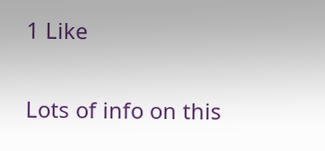1 Like

Lots of info on this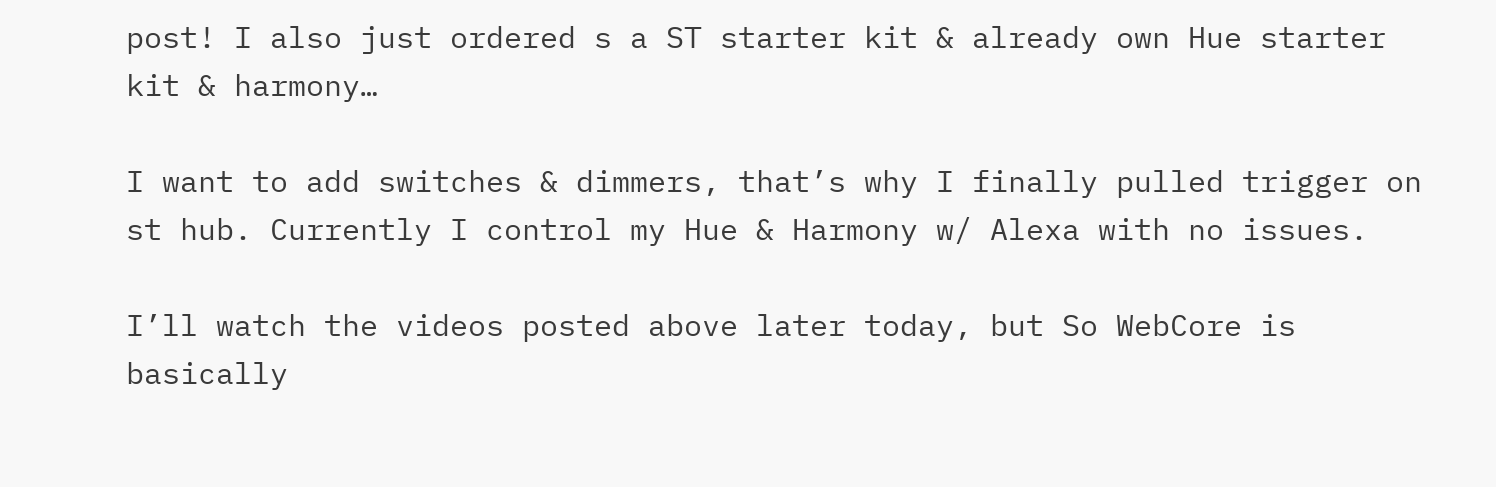post! I also just ordered s a ST starter kit & already own Hue starter kit & harmony…

I want to add switches & dimmers, that’s why I finally pulled trigger on st hub. Currently I control my Hue & Harmony w/ Alexa with no issues.

I’ll watch the videos posted above later today, but So WebCore is basically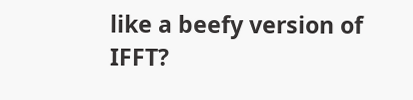like a beefy version of IFFT?